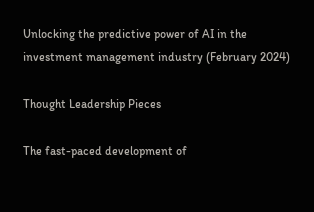Unlocking the predictive power of AI in the investment management industry (February 2024)

Thought Leadership Pieces

The fast-paced development of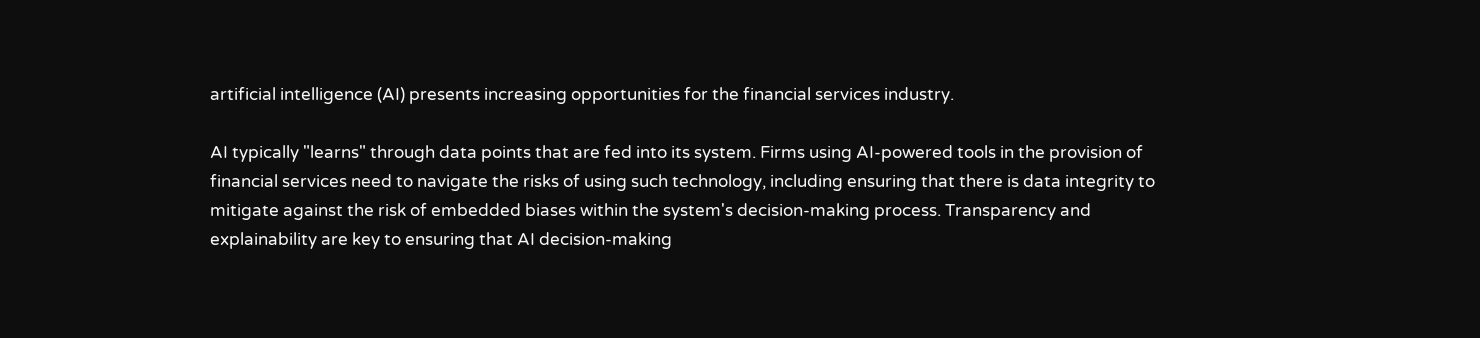artificial intelligence (AI) presents increasing opportunities for the financial services industry.

AI typically "learns" through data points that are fed into its system. Firms using AI-powered tools in the provision of financial services need to navigate the risks of using such technology, including ensuring that there is data integrity to mitigate against the risk of embedded biases within the system's decision-making process. Transparency and explainability are key to ensuring that AI decision-making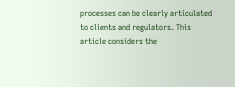processes can be clearly articulated to clients and regulators. This article considers the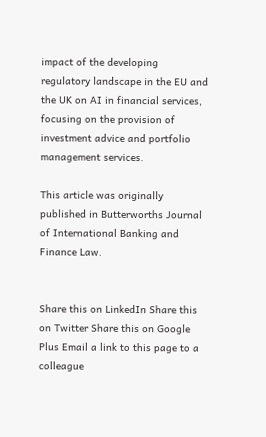impact of the developing regulatory landscape in the EU and the UK on AI in financial services, focusing on the provision of investment advice and portfolio management services.

This article was originally published in Butterworths Journal of International Banking and Finance Law.


Share this on LinkedIn Share this on Twitter Share this on Google Plus Email a link to this page to a colleague